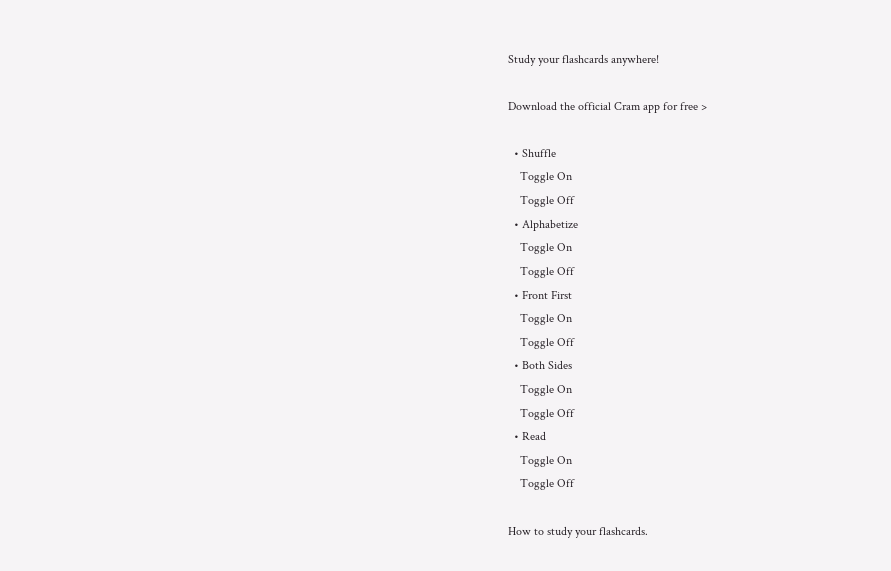Study your flashcards anywhere!

Download the official Cram app for free >

  • Shuffle
    Toggle On
    Toggle Off
  • Alphabetize
    Toggle On
    Toggle Off
  • Front First
    Toggle On
    Toggle Off
  • Both Sides
    Toggle On
    Toggle Off
  • Read
    Toggle On
    Toggle Off

How to study your flashcards.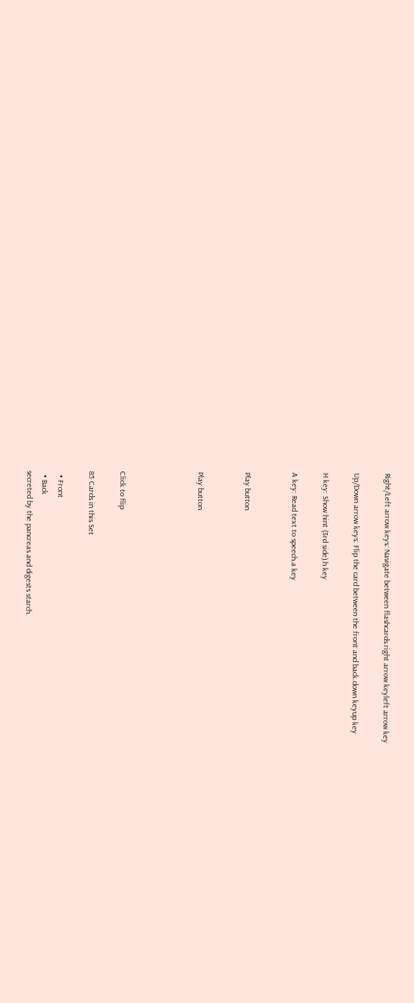Right/Left arrow keys: Navigate between flashcards.right arrow keyleft arrow key

Up/Down arrow keys: Flip the card between the front and back.down keyup key

H key: Show hint (3rd side).h key

A key: Read text to speech.a key


Play button


Play button




Click to flip

85 Cards in this Set

  • Front
  • Back
secreted by the pancreas and digests starch.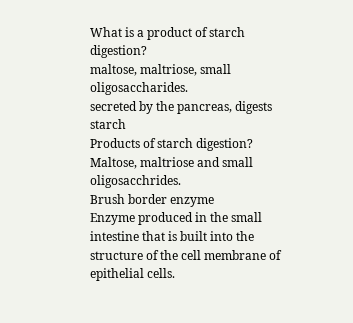What is a product of starch digestion?
maltose, maltriose, small oligosaccharides.
secreted by the pancreas, digests starch
Products of starch digestion?
Maltose, maltriose and small oligosacchrides.
Brush border enzyme
Enzyme produced in the small intestine that is built into the structure of the cell membrane of epithelial cells.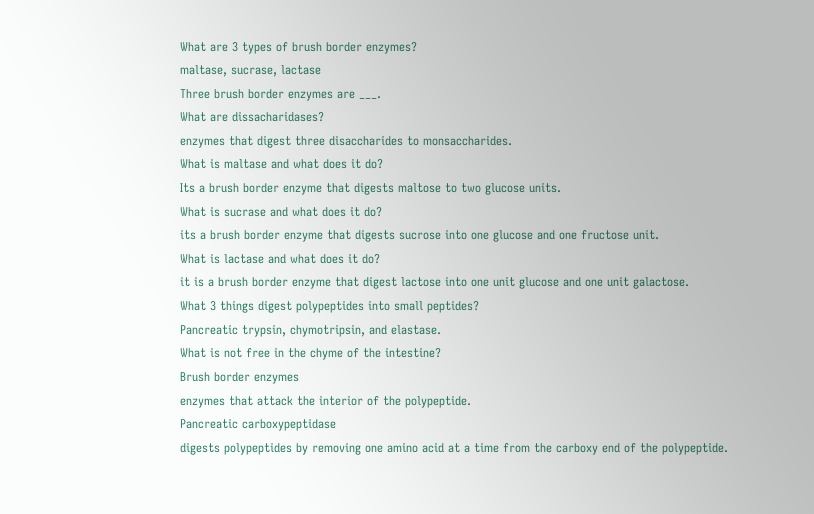What are 3 types of brush border enzymes?
maltase, sucrase, lactase
Three brush border enzymes are ___.
What are dissacharidases?
enzymes that digest three disaccharides to monsaccharides.
What is maltase and what does it do?
Its a brush border enzyme that digests maltose to two glucose units.
What is sucrase and what does it do?
its a brush border enzyme that digests sucrose into one glucose and one fructose unit.
What is lactase and what does it do?
it is a brush border enzyme that digest lactose into one unit glucose and one unit galactose.
What 3 things digest polypeptides into small peptides?
Pancreatic trypsin, chymotripsin, and elastase.
What is not free in the chyme of the intestine?
Brush border enzymes
enzymes that attack the interior of the polypeptide.
Pancreatic carboxypeptidase
digests polypeptides by removing one amino acid at a time from the carboxy end of the polypeptide.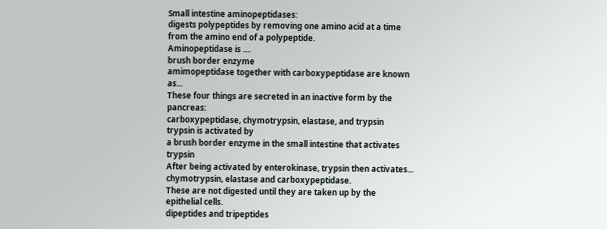Small intestine aminopeptidases:
digests polypeptides by removing one amino acid at a time from the amino end of a polypeptide.
Aminopeptidase is ....
brush border enzyme
amimopeptidase together with carboxypeptidase are known as...
These four things are secreted in an inactive form by the pancreas:
carboxypeptidase, chymotrypsin, elastase, and trypsin
trypsin is activated by
a brush border enzyme in the small intestine that activates trypsin
After being activated by enterokinase, trypsin then activates...
chymotrypsin, elastase and carboxypeptidase.
These are not digested until they are taken up by the epithelial cells.
dipeptides and tripeptides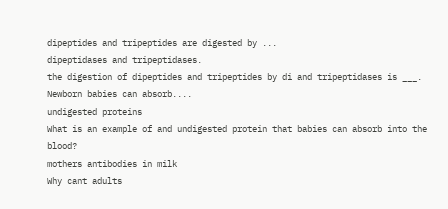dipeptides and tripeptides are digested by ...
dipeptidases and tripeptidases.
the digestion of dipeptides and tripeptides by di and tripeptidases is ___.
Newborn babies can absorb....
undigested proteins
What is an example of and undigested protein that babies can absorb into the blood?
mothers antibodies in milk
Why cant adults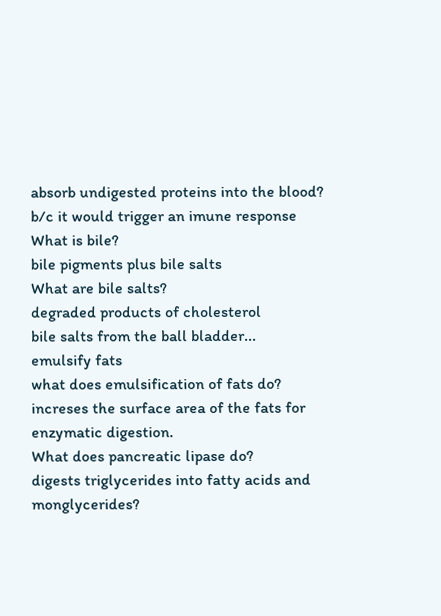absorb undigested proteins into the blood?
b/c it would trigger an imune response
What is bile?
bile pigments plus bile salts
What are bile salts?
degraded products of cholesterol
bile salts from the ball bladder...
emulsify fats
what does emulsification of fats do?
increses the surface area of the fats for enzymatic digestion.
What does pancreatic lipase do?
digests triglycerides into fatty acids and monglycerides?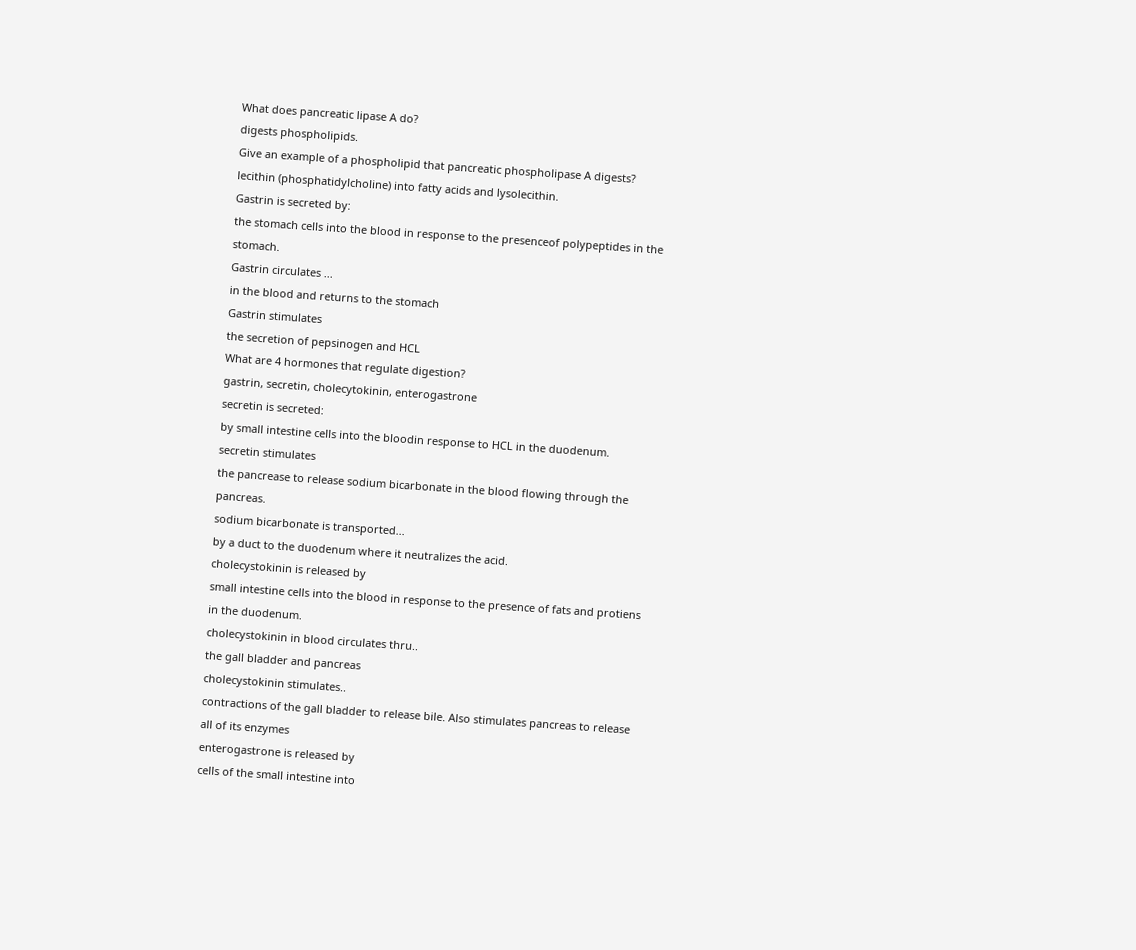What does pancreatic lipase A do?
digests phospholipids.
Give an example of a phospholipid that pancreatic phospholipase A digests?
lecithin (phosphatidylcholine) into fatty acids and lysolecithin.
Gastrin is secreted by:
the stomach cells into the blood in response to the presenceof polypeptides in the stomach.
Gastrin circulates ...
in the blood and returns to the stomach
Gastrin stimulates
the secretion of pepsinogen and HCL
What are 4 hormones that regulate digestion?
gastrin, secretin, cholecytokinin, enterogastrone
secretin is secreted:
by small intestine cells into the bloodin response to HCL in the duodenum.
secretin stimulates
the pancrease to release sodium bicarbonate in the blood flowing through the pancreas.
sodium bicarbonate is transported...
by a duct to the duodenum where it neutralizes the acid.
cholecystokinin is released by
small intestine cells into the blood in response to the presence of fats and protiens in the duodenum.
cholecystokinin in blood circulates thru..
the gall bladder and pancreas
cholecystokinin stimulates..
contractions of the gall bladder to release bile. Also stimulates pancreas to release all of its enzymes
enterogastrone is released by
cells of the small intestine into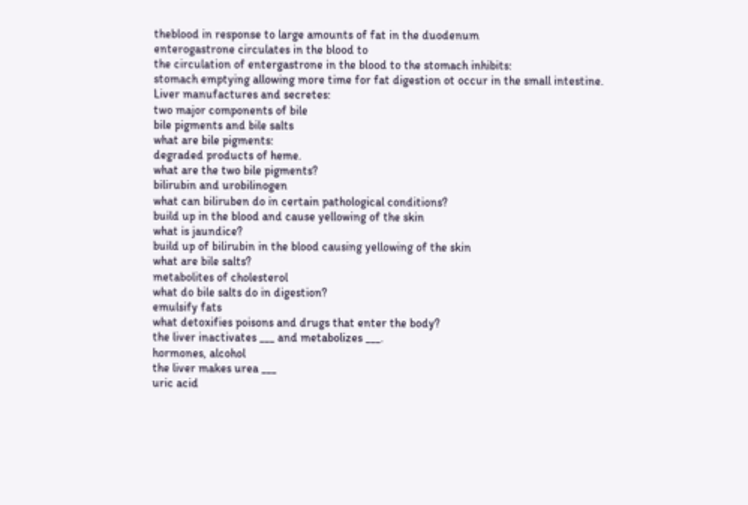theblood in response to large amounts of fat in the duodenum
enterogastrone circulates in the blood to
the circulation of entergastrone in the blood to the stomach inhibits:
stomach emptying allowing more time for fat digestion ot occur in the small intestine.
Liver manufactures and secretes:
two major components of bile
bile pigments and bile salts
what are bile pigments:
degraded products of heme.
what are the two bile pigments?
bilirubin and urobilinogen
what can biliruben do in certain pathological conditions?
build up in the blood and cause yellowing of the skin
what is jaundice?
build up of bilirubin in the blood causing yellowing of the skin
what are bile salts?
metabolites of cholesterol
what do bile salts do in digestion?
emulsify fats
what detoxifies poisons and drugs that enter the body?
the liver inactivates ___ and metabolizes ___.
hormones, alcohol
the liver makes urea ___
uric acid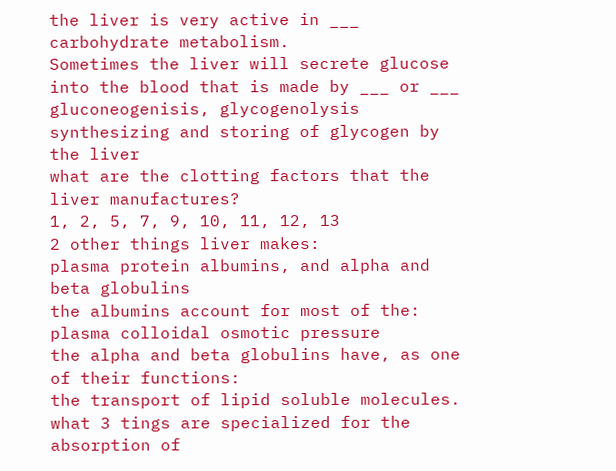the liver is very active in ___
carbohydrate metabolism.
Sometimes the liver will secrete glucose into the blood that is made by ___ or ___
gluconeogenisis, glycogenolysis
synthesizing and storing of glycogen by the liver
what are the clotting factors that the liver manufactures?
1, 2, 5, 7, 9, 10, 11, 12, 13
2 other things liver makes:
plasma protein albumins, and alpha and beta globulins
the albumins account for most of the:
plasma colloidal osmotic pressure
the alpha and beta globulins have, as one of their functions:
the transport of lipid soluble molecules.
what 3 tings are specialized for the absorption of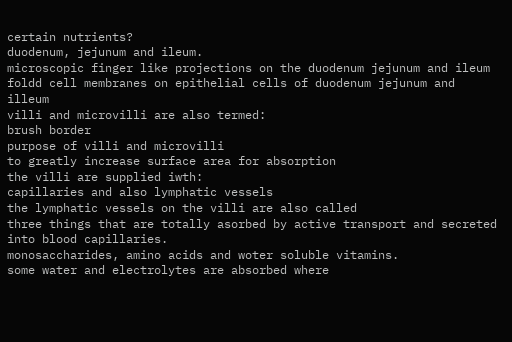certain nutrients?
duodenum, jejunum and ileum.
microscopic finger like projections on the duodenum jejunum and ileum
foldd cell membranes on epithelial cells of duodenum jejunum and illeum
villi and microvilli are also termed:
brush border
purpose of villi and microvilli
to greatly increase surface area for absorption
the villi are supplied iwth:
capillaries and also lymphatic vessels
the lymphatic vessels on the villi are also called
three things that are totally asorbed by active transport and secreted into blood capillaries.
monosaccharides, amino acids and woter soluble vitamins.
some water and electrolytes are absorbed where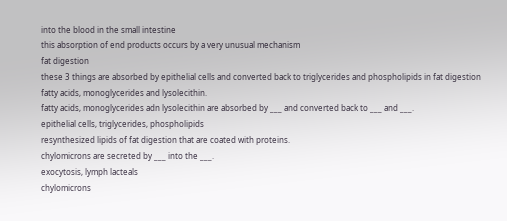into the blood in the small intestine
this absorption of end products occurs by a very unusual mechanism
fat digestion
these 3 things are absorbed by epithelial cells and converted back to triglycerides and phospholipids in fat digestion
fatty acids, monoglycerides and lysolecithin.
fatty acids, monoglycerides adn lysolecithin are absorbed by ___ and converted back to ___ and ___.
epithelial cells, triglycerides, phospholipids
resynthesized lipids of fat digestion that are coated with proteins.
chylomicrons are secreted by ___ into the ___.
exocytosis, lymph lacteals
chylomicrons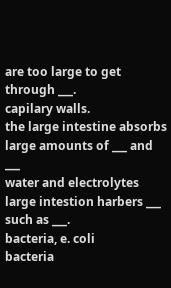are too large to get through ___.
capilary walls.
the large intestine absorbs large amounts of ___ and ___
water and electrolytes
large intestion harbers ___ such as ___.
bacteria, e. coli
bacteria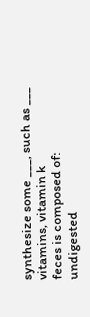synthesize some ___, such as ___
vitamins, vitamin k
feces is composed of:
undigested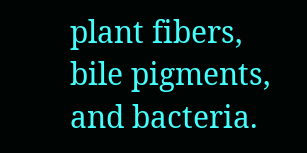plant fibers, bile pigments, and bacteria.